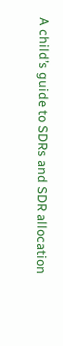A child’s guide to SDRs and SDR allocation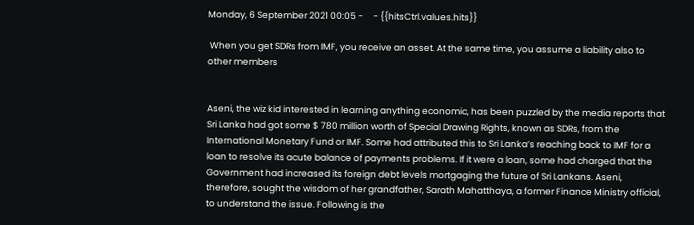Monday, 6 September 2021 00:05 -     - {{hitsCtrl.values.hits}}

 When you get SDRs from IMF, you receive an asset. At the same time, you assume a liability also to other members


Aseni, the wiz kid interested in learning anything economic, has been puzzled by the media reports that Sri Lanka had got some $ 780 million worth of Special Drawing Rights, known as SDRs, from the International Monetary Fund or IMF. Some had attributed this to Sri Lanka’s reaching back to IMF for a loan to resolve its acute balance of payments problems. If it were a loan, some had charged that the Government had increased its foreign debt levels mortgaging the future of Sri Lankans. Aseni, therefore, sought the wisdom of her grandfather, Sarath Mahatthaya, a former Finance Ministry official, to understand the issue. Following is the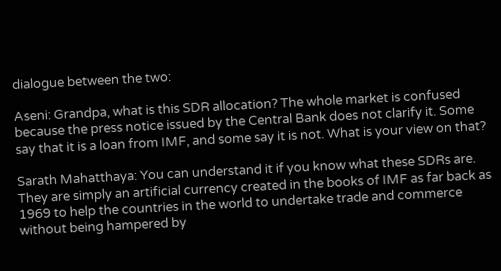dialogue between the two:

Aseni: Grandpa, what is this SDR allocation? The whole market is confused because the press notice issued by the Central Bank does not clarify it. Some say that it is a loan from IMF, and some say it is not. What is your view on that?

Sarath Mahatthaya: You can understand it if you know what these SDRs are. They are simply an artificial currency created in the books of IMF as far back as 1969 to help the countries in the world to undertake trade and commerce without being hampered by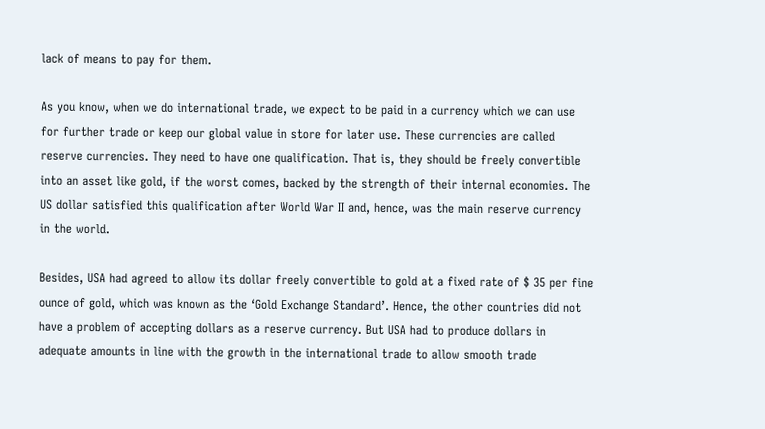lack of means to pay for them.

As you know, when we do international trade, we expect to be paid in a currency which we can use for further trade or keep our global value in store for later use. These currencies are called reserve currencies. They need to have one qualification. That is, they should be freely convertible into an asset like gold, if the worst comes, backed by the strength of their internal economies. The US dollar satisfied this qualification after World War II and, hence, was the main reserve currency in the world.

Besides, USA had agreed to allow its dollar freely convertible to gold at a fixed rate of $ 35 per fine ounce of gold, which was known as the ‘Gold Exchange Standard’. Hence, the other countries did not have a problem of accepting dollars as a reserve currency. But USA had to produce dollars in adequate amounts in line with the growth in the international trade to allow smooth trade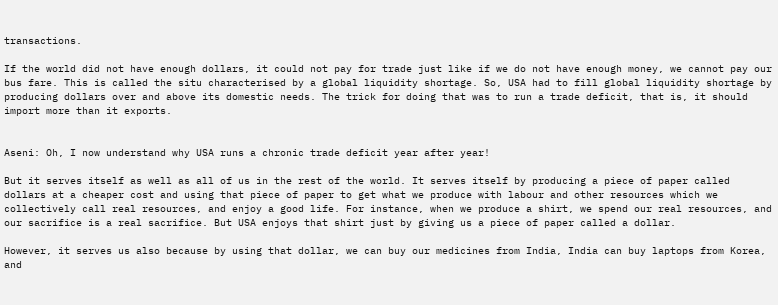transactions.

If the world did not have enough dollars, it could not pay for trade just like if we do not have enough money, we cannot pay our bus fare. This is called the situ characterised by a global liquidity shortage. So, USA had to fill global liquidity shortage by producing dollars over and above its domestic needs. The trick for doing that was to run a trade deficit, that is, it should import more than it exports.


Aseni: Oh, I now understand why USA runs a chronic trade deficit year after year!

But it serves itself as well as all of us in the rest of the world. It serves itself by producing a piece of paper called dollars at a cheaper cost and using that piece of paper to get what we produce with labour and other resources which we collectively call real resources, and enjoy a good life. For instance, when we produce a shirt, we spend our real resources, and our sacrifice is a real sacrifice. But USA enjoys that shirt just by giving us a piece of paper called a dollar.

However, it serves us also because by using that dollar, we can buy our medicines from India, India can buy laptops from Korea, and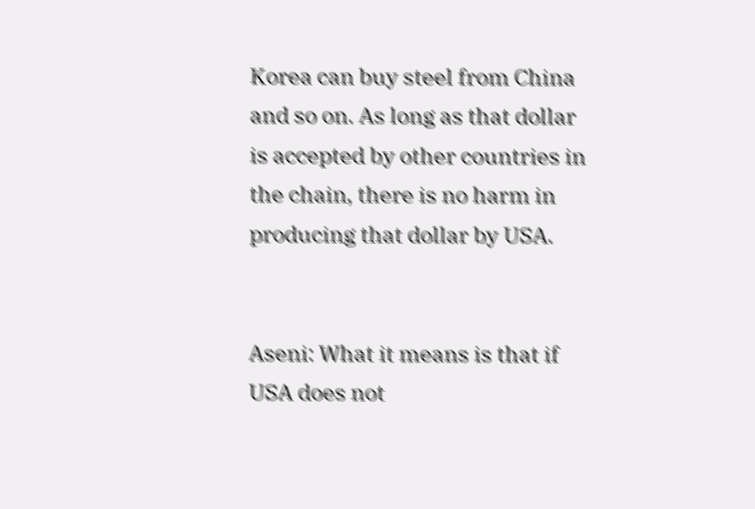Korea can buy steel from China and so on. As long as that dollar is accepted by other countries in the chain, there is no harm in producing that dollar by USA.


Aseni: What it means is that if USA does not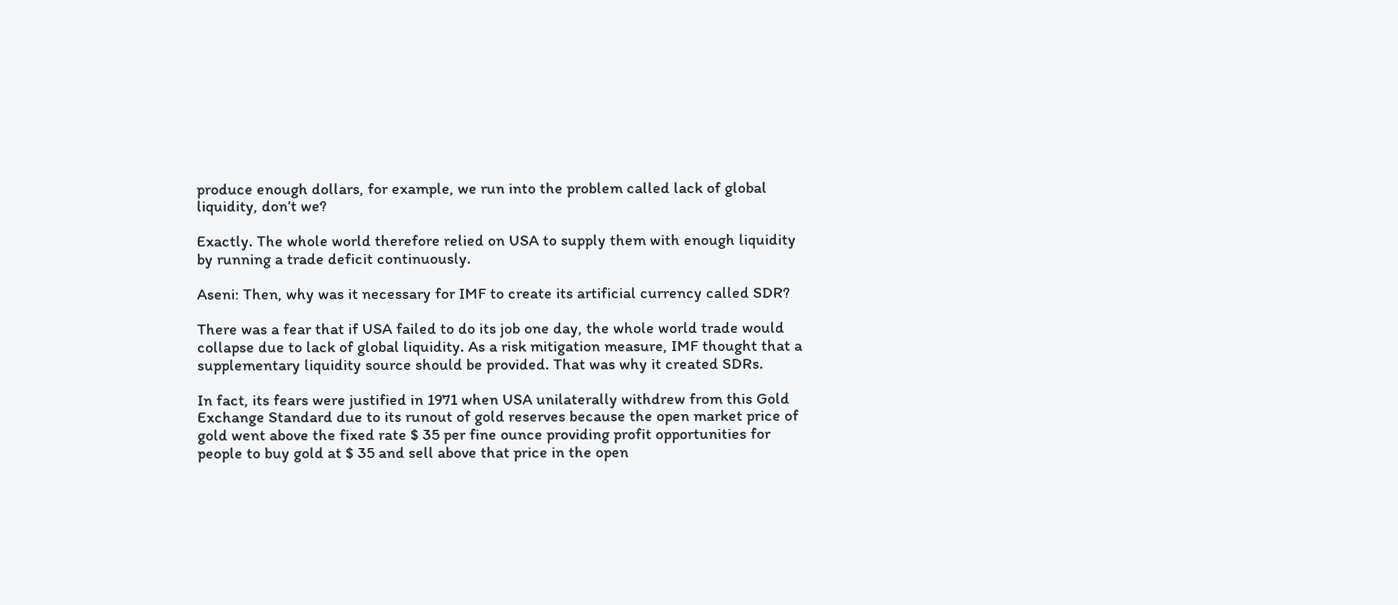produce enough dollars, for example, we run into the problem called lack of global liquidity, don’t we?

Exactly. The whole world therefore relied on USA to supply them with enough liquidity by running a trade deficit continuously.

Aseni: Then, why was it necessary for IMF to create its artificial currency called SDR?

There was a fear that if USA failed to do its job one day, the whole world trade would collapse due to lack of global liquidity. As a risk mitigation measure, IMF thought that a supplementary liquidity source should be provided. That was why it created SDRs.

In fact, its fears were justified in 1971 when USA unilaterally withdrew from this Gold Exchange Standard due to its runout of gold reserves because the open market price of gold went above the fixed rate $ 35 per fine ounce providing profit opportunities for people to buy gold at $ 35 and sell above that price in the open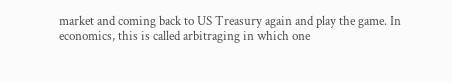market and coming back to US Treasury again and play the game. In economics, this is called arbitraging in which one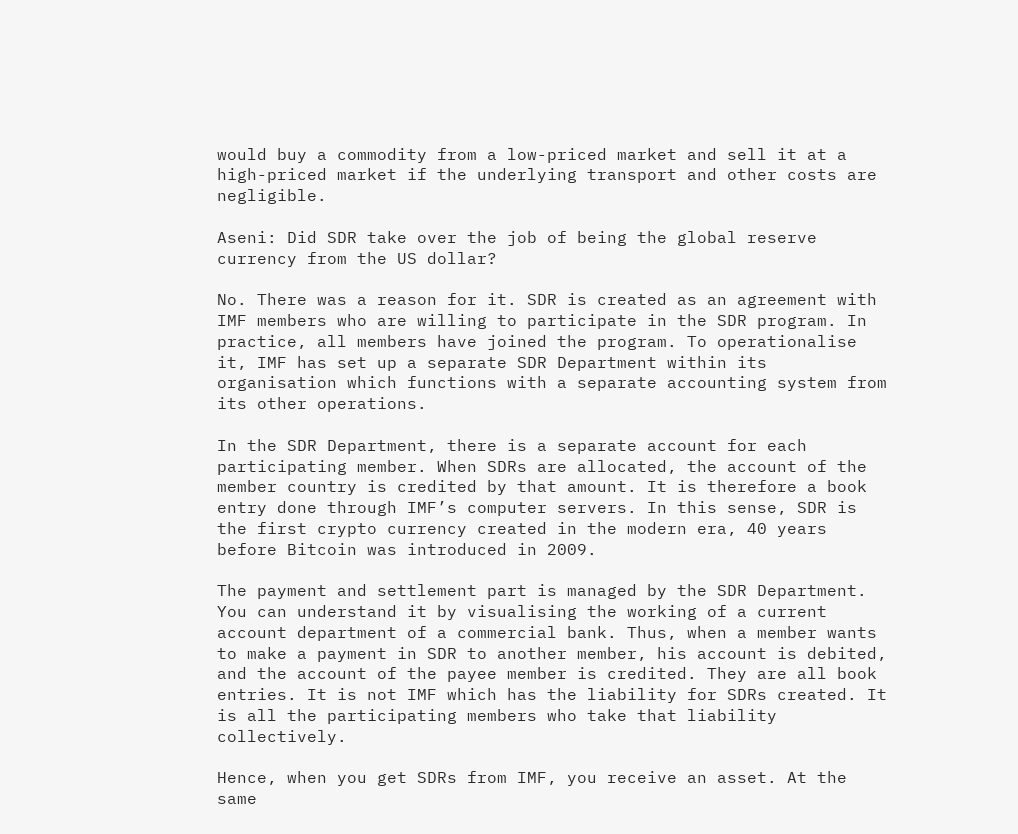would buy a commodity from a low-priced market and sell it at a high-priced market if the underlying transport and other costs are negligible.

Aseni: Did SDR take over the job of being the global reserve currency from the US dollar?

No. There was a reason for it. SDR is created as an agreement with IMF members who are willing to participate in the SDR program. In practice, all members have joined the program. To operationalise it, IMF has set up a separate SDR Department within its organisation which functions with a separate accounting system from its other operations.

In the SDR Department, there is a separate account for each participating member. When SDRs are allocated, the account of the member country is credited by that amount. It is therefore a book entry done through IMF’s computer servers. In this sense, SDR is the first crypto currency created in the modern era, 40 years before Bitcoin was introduced in 2009.

The payment and settlement part is managed by the SDR Department. You can understand it by visualising the working of a current account department of a commercial bank. Thus, when a member wants to make a payment in SDR to another member, his account is debited, and the account of the payee member is credited. They are all book entries. It is not IMF which has the liability for SDRs created. It is all the participating members who take that liability collectively.

Hence, when you get SDRs from IMF, you receive an asset. At the same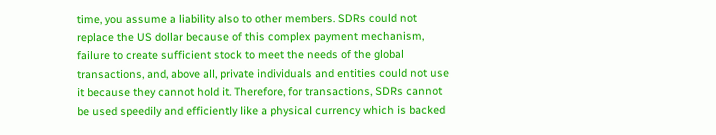time, you assume a liability also to other members. SDRs could not replace the US dollar because of this complex payment mechanism, failure to create sufficient stock to meet the needs of the global transactions, and, above all, private individuals and entities could not use it because they cannot hold it. Therefore, for transactions, SDRs cannot be used speedily and efficiently like a physical currency which is backed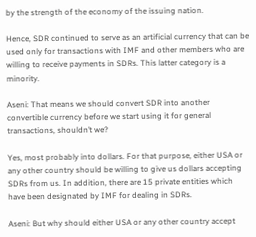by the strength of the economy of the issuing nation.

Hence, SDR continued to serve as an artificial currency that can be used only for transactions with IMF and other members who are willing to receive payments in SDRs. This latter category is a minority.

Aseni: That means we should convert SDR into another convertible currency before we start using it for general transactions, shouldn’t we?

Yes, most probably into dollars. For that purpose, either USA or any other country should be willing to give us dollars accepting SDRs from us. In addition, there are 15 private entities which have been designated by IMF for dealing in SDRs.

Aseni: But why should either USA or any other country accept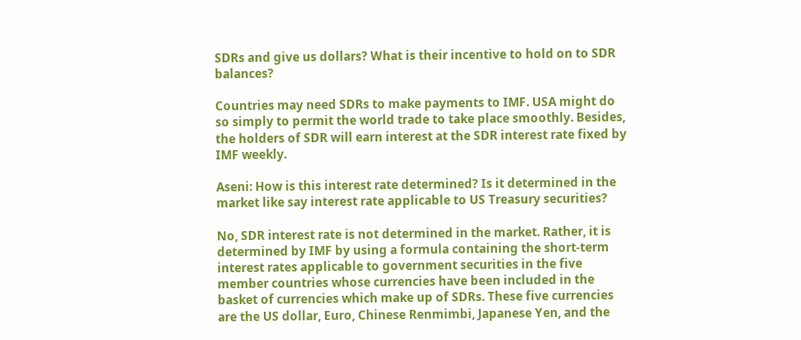SDRs and give us dollars? What is their incentive to hold on to SDR balances?

Countries may need SDRs to make payments to IMF. USA might do so simply to permit the world trade to take place smoothly. Besides, the holders of SDR will earn interest at the SDR interest rate fixed by IMF weekly.

Aseni: How is this interest rate determined? Is it determined in the market like say interest rate applicable to US Treasury securities?

No, SDR interest rate is not determined in the market. Rather, it is determined by IMF by using a formula containing the short-term interest rates applicable to government securities in the five member countries whose currencies have been included in the basket of currencies which make up of SDRs. These five currencies are the US dollar, Euro, Chinese Renmimbi, Japanese Yen, and the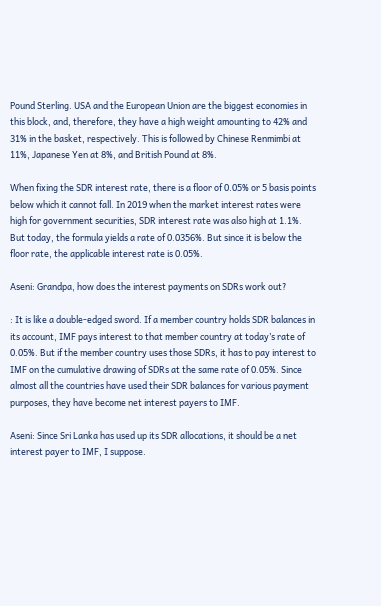Pound Sterling. USA and the European Union are the biggest economies in this block, and, therefore, they have a high weight amounting to 42% and 31% in the basket, respectively. This is followed by Chinese Renmimbi at 11%, Japanese Yen at 8%, and British Pound at 8%.

When fixing the SDR interest rate, there is a floor of 0.05% or 5 basis points below which it cannot fall. In 2019 when the market interest rates were high for government securities, SDR interest rate was also high at 1.1%. But today, the formula yields a rate of 0.0356%. But since it is below the floor rate, the applicable interest rate is 0.05%.

Aseni: Grandpa, how does the interest payments on SDRs work out?

: It is like a double-edged sword. If a member country holds SDR balances in its account, IMF pays interest to that member country at today’s rate of 0.05%. But if the member country uses those SDRs, it has to pay interest to IMF on the cumulative drawing of SDRs at the same rate of 0.05%. Since almost all the countries have used their SDR balances for various payment purposes, they have become net interest payers to IMF.

Aseni: Since Sri Lanka has used up its SDR allocations, it should be a net interest payer to IMF, I suppose.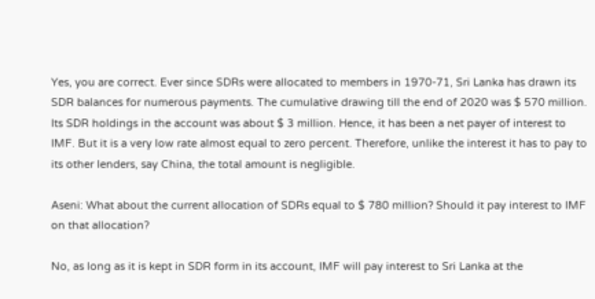Yes, you are correct. Ever since SDRs were allocated to members in 1970-71, Sri Lanka has drawn its SDR balances for numerous payments. The cumulative drawing till the end of 2020 was $ 570 million. Its SDR holdings in the account was about $ 3 million. Hence, it has been a net payer of interest to IMF. But it is a very low rate almost equal to zero percent. Therefore, unlike the interest it has to pay to its other lenders, say China, the total amount is negligible.

Aseni: What about the current allocation of SDRs equal to $ 780 million? Should it pay interest to IMF on that allocation?

No, as long as it is kept in SDR form in its account, IMF will pay interest to Sri Lanka at the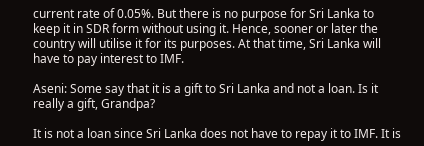current rate of 0.05%. But there is no purpose for Sri Lanka to keep it in SDR form without using it. Hence, sooner or later the country will utilise it for its purposes. At that time, Sri Lanka will have to pay interest to IMF.

Aseni: Some say that it is a gift to Sri Lanka and not a loan. Is it really a gift, Grandpa?

It is not a loan since Sri Lanka does not have to repay it to IMF. It is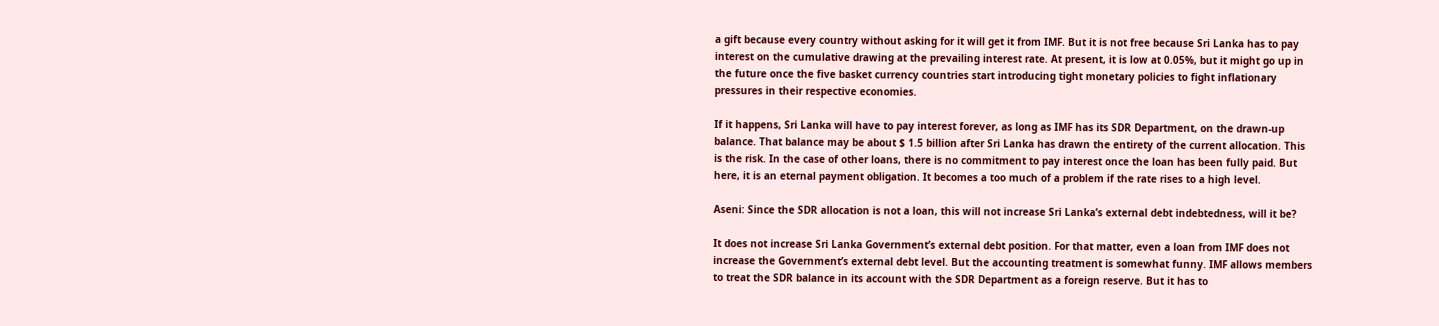a gift because every country without asking for it will get it from IMF. But it is not free because Sri Lanka has to pay interest on the cumulative drawing at the prevailing interest rate. At present, it is low at 0.05%, but it might go up in the future once the five basket currency countries start introducing tight monetary policies to fight inflationary pressures in their respective economies.

If it happens, Sri Lanka will have to pay interest forever, as long as IMF has its SDR Department, on the drawn-up balance. That balance may be about $ 1.5 billion after Sri Lanka has drawn the entirety of the current allocation. This is the risk. In the case of other loans, there is no commitment to pay interest once the loan has been fully paid. But here, it is an eternal payment obligation. It becomes a too much of a problem if the rate rises to a high level.

Aseni: Since the SDR allocation is not a loan, this will not increase Sri Lanka’s external debt indebtedness, will it be?

It does not increase Sri Lanka Government’s external debt position. For that matter, even a loan from IMF does not increase the Government’s external debt level. But the accounting treatment is somewhat funny. IMF allows members to treat the SDR balance in its account with the SDR Department as a foreign reserve. But it has to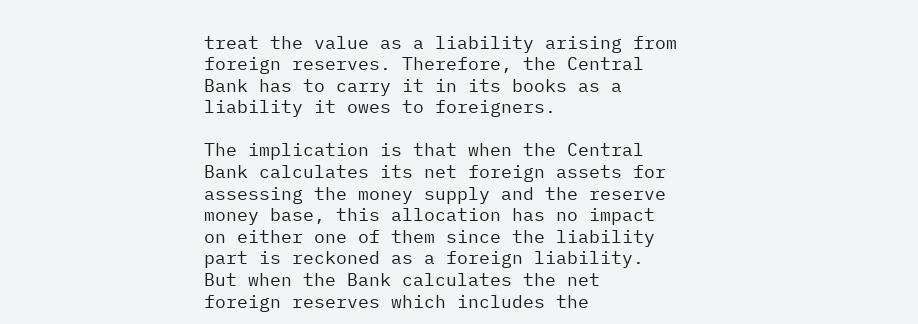treat the value as a liability arising from foreign reserves. Therefore, the Central Bank has to carry it in its books as a liability it owes to foreigners.

The implication is that when the Central Bank calculates its net foreign assets for assessing the money supply and the reserve money base, this allocation has no impact on either one of them since the liability part is reckoned as a foreign liability. But when the Bank calculates the net foreign reserves which includes the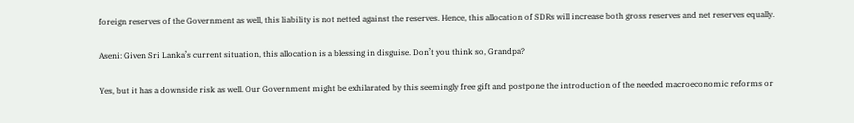foreign reserves of the Government as well, this liability is not netted against the reserves. Hence, this allocation of SDRs will increase both gross reserves and net reserves equally.

Aseni: Given Sri Lanka’s current situation, this allocation is a blessing in disguise. Don’t you think so, Grandpa?

Yes, but it has a downside risk as well. Our Government might be exhilarated by this seemingly free gift and postpone the introduction of the needed macroeconomic reforms or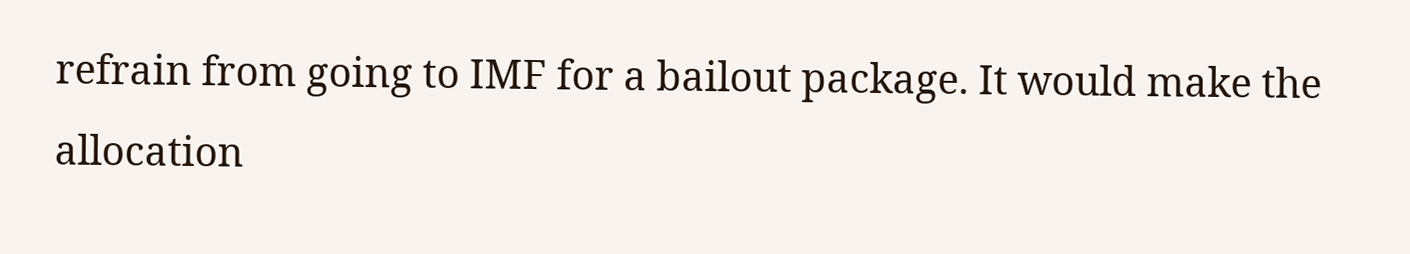refrain from going to IMF for a bailout package. It would make the allocation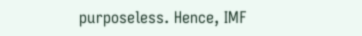purposeless. Hence, IMF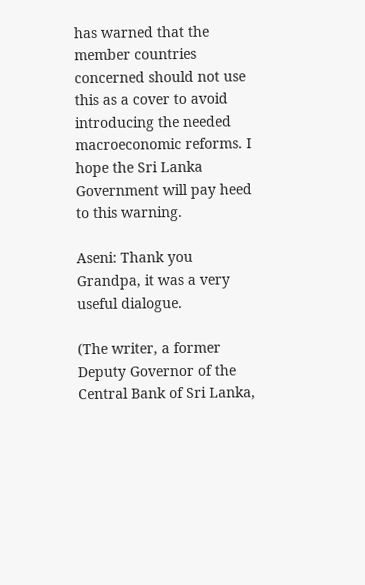has warned that the member countries concerned should not use this as a cover to avoid introducing the needed macroeconomic reforms. I hope the Sri Lanka Government will pay heed to this warning.

Aseni: Thank you Grandpa, it was a very useful dialogue.

(The writer, a former Deputy Governor of the Central Bank of Sri Lanka,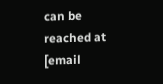can be reached at [email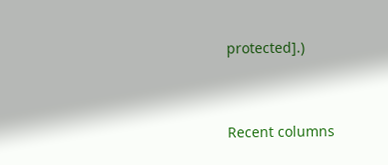protected].)


Recent columns